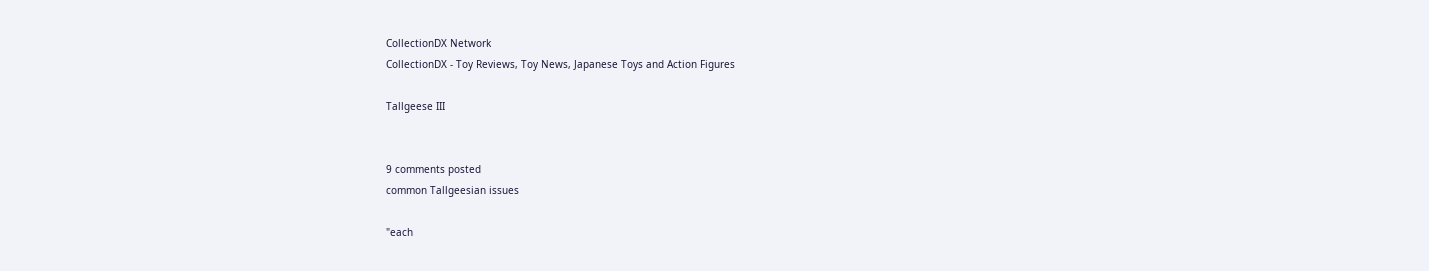CollectionDX Network
CollectionDX - Toy Reviews, Toy News, Japanese Toys and Action Figures

Tallgeese III


9 comments posted
common Tallgeesian issues

"each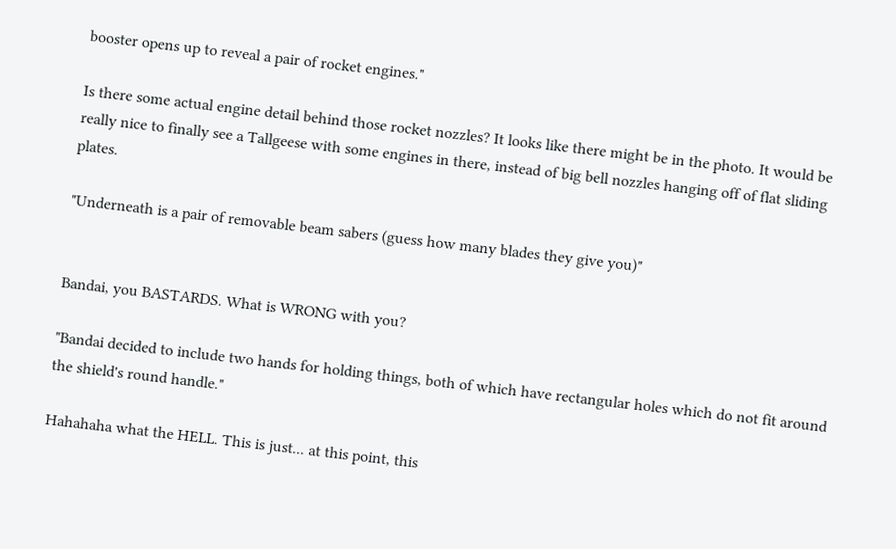booster opens up to reveal a pair of rocket engines."

Is there some actual engine detail behind those rocket nozzles? It looks like there might be in the photo. It would be really nice to finally see a Tallgeese with some engines in there, instead of big bell nozzles hanging off of flat sliding plates.

"Underneath is a pair of removable beam sabers (guess how many blades they give you)"


Bandai, you BASTARDS. What is WRONG with you?

"Bandai decided to include two hands for holding things, both of which have rectangular holes which do not fit around the shield's round handle."

Hahahaha what the HELL. This is just... at this point, this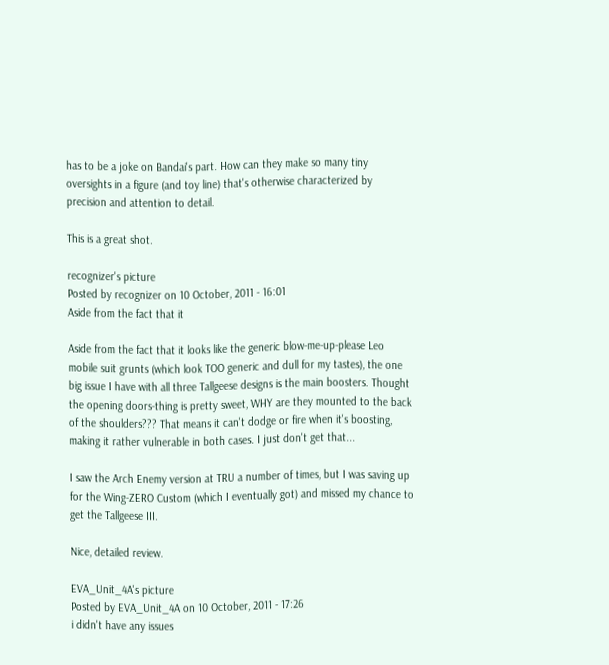has to be a joke on Bandai's part. How can they make so many tiny oversights in a figure (and toy line) that's otherwise characterized by precision and attention to detail.

This is a great shot.

recognizer's picture
Posted by recognizer on 10 October, 2011 - 16:01
Aside from the fact that it

Aside from the fact that it looks like the generic blow-me-up-please Leo mobile suit grunts (which look TOO generic and dull for my tastes), the one big issue I have with all three Tallgeese designs is the main boosters. Thought the opening doors-thing is pretty sweet, WHY are they mounted to the back of the shoulders??? That means it can't dodge or fire when it's boosting, making it rather vulnerable in both cases. I just don't get that...

I saw the Arch Enemy version at TRU a number of times, but I was saving up for the Wing-ZERO Custom (which I eventually got) and missed my chance to get the Tallgeese III.

Nice, detailed review.

EVA_Unit_4A's picture
Posted by EVA_Unit_4A on 10 October, 2011 - 17:26
i didn't have any issues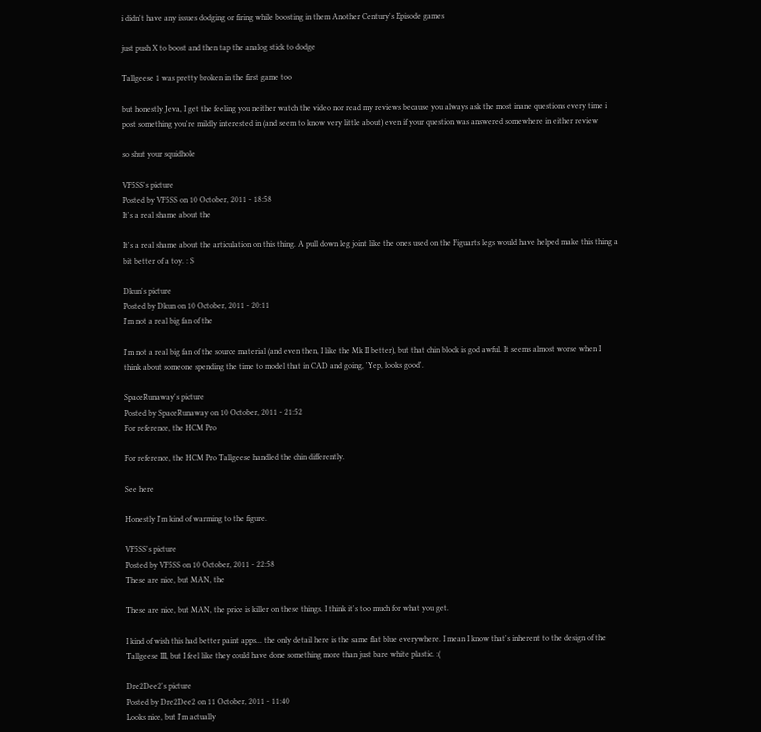i didn't have any issues dodging or firing while boosting in them Another Century's Episode games

just push X to boost and then tap the analog stick to dodge

Tallgeese 1 was pretty broken in the first game too

but honestly Jeva, I get the feeling you neither watch the video nor read my reviews because you always ask the most inane questions every time i post something you're mildly interested in (and seem to know very little about) even if your question was answered somewhere in either review

so shut your squidhole

VF5SS's picture
Posted by VF5SS on 10 October, 2011 - 18:58
It's a real shame about the

It's a real shame about the articulation on this thing. A pull down leg joint like the ones used on the Figuarts legs would have helped make this thing a bit better of a toy. : S

Dkun's picture
Posted by Dkun on 10 October, 2011 - 20:11
I'm not a real big fan of the

I'm not a real big fan of the source material (and even then, I like the Mk II better), but that chin block is god awful. It seems almost worse when I think about someone spending the time to model that in CAD and going, 'Yep, looks good'.

SpaceRunaway's picture
Posted by SpaceRunaway on 10 October, 2011 - 21:52
For reference, the HCM Pro

For reference, the HCM Pro Tallgeese handled the chin differently.

See here

Honestly I'm kind of warming to the figure.

VF5SS's picture
Posted by VF5SS on 10 October, 2011 - 22:58
These are nice, but MAN, the

These are nice, but MAN, the price is killer on these things. I think it's too much for what you get.

I kind of wish this had better paint apps... the only detail here is the same flat blue everywhere. I mean I know that's inherent to the design of the Tallgeese III, but I feel like they could have done something more than just bare white plastic. :(

Dre2Dee2's picture
Posted by Dre2Dee2 on 11 October, 2011 - 11:40
Looks nice, but I'm actually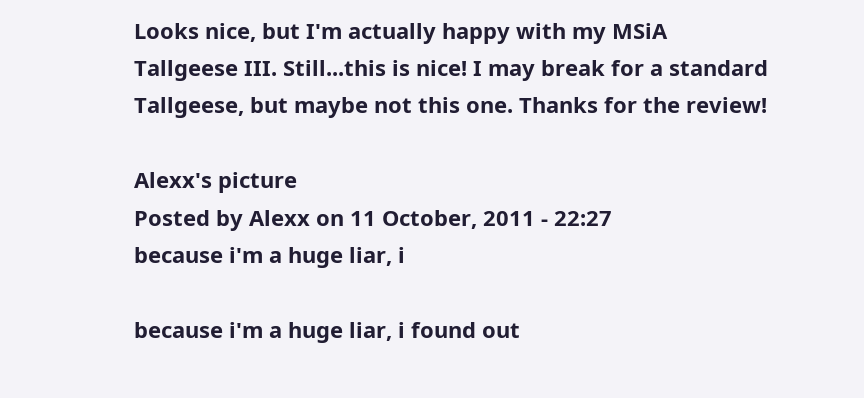Looks nice, but I'm actually happy with my MSiA Tallgeese III. Still...this is nice! I may break for a standard Tallgeese, but maybe not this one. Thanks for the review!

Alexx's picture
Posted by Alexx on 11 October, 2011 - 22:27
because i'm a huge liar, i

because i'm a huge liar, i found out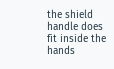the shield handle does fit inside the hands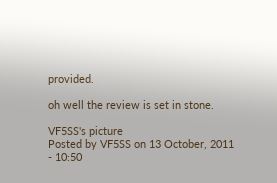provided.

oh well the review is set in stone.

VF5SS's picture
Posted by VF5SS on 13 October, 2011 - 10:50